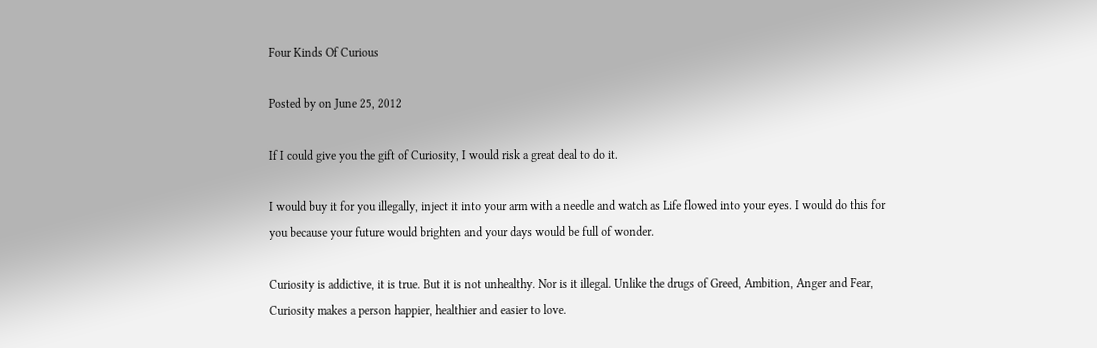Four Kinds Of Curious

Posted by on June 25, 2012

If I could give you the gift of Curiosity, I would risk a great deal to do it.

I would buy it for you illegally, inject it into your arm with a needle and watch as Life flowed into your eyes. I would do this for you because your future would brighten and your days would be full of wonder.

Curiosity is addictive, it is true. But it is not unhealthy. Nor is it illegal. Unlike the drugs of Greed, Ambition, Anger and Fear, Curiosity makes a person happier, healthier and easier to love.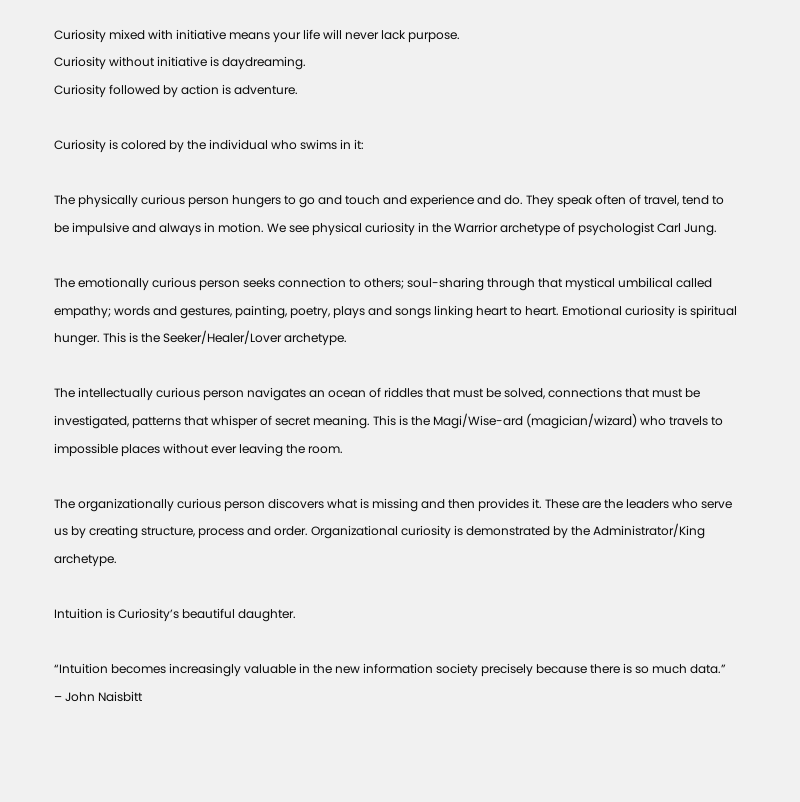Curiosity mixed with initiative means your life will never lack purpose.
Curiosity without initiative is daydreaming.
Curiosity followed by action is adventure.

Curiosity is colored by the individual who swims in it:

The physically curious person hungers to go and touch and experience and do. They speak often of travel, tend to be impulsive and always in motion. We see physical curiosity in the Warrior archetype of psychologist Carl Jung.

The emotionally curious person seeks connection to others; soul-sharing through that mystical umbilical called empathy; words and gestures, painting, poetry, plays and songs linking heart to heart. Emotional curiosity is spiritual hunger. This is the Seeker/Healer/Lover archetype.

The intellectually curious person navigates an ocean of riddles that must be solved, connections that must be investigated, patterns that whisper of secret meaning. This is the Magi/Wise-ard (magician/wizard) who travels to impossible places without ever leaving the room.

The organizationally curious person discovers what is missing and then provides it. These are the leaders who serve us by creating structure, process and order. Organizational curiosity is demonstrated by the Administrator/King archetype.

Intuition is Curiosity’s beautiful daughter.

“Intuition becomes increasingly valuable in the new information society precisely because there is so much data.”
– John Naisbitt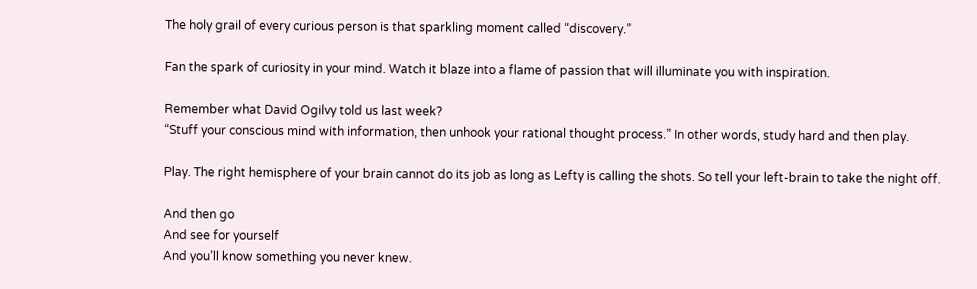The holy grail of every curious person is that sparkling moment called “discovery.”

Fan the spark of curiosity in your mind. Watch it blaze into a flame of passion that will illuminate you with inspiration.

Remember what David Ogilvy told us last week?
“Stuff your conscious mind with information, then unhook your rational thought process.” In other words, study hard and then play.

Play. The right hemisphere of your brain cannot do its job as long as Lefty is calling the shots. So tell your left-brain to take the night off.

And then go
And see for yourself
And you’ll know something you never knew.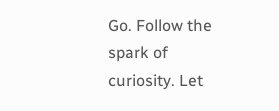Go. Follow the spark of curiosity. Let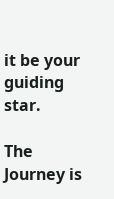it be your guiding star.

The Journey is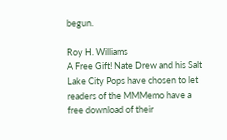begun.

Roy H. Williams
A Free Gift! Nate Drew and his Salt Lake City Pops have chosen to let readers of the MMMemo have a free download of their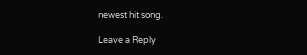newest hit song.

Leave a Reply